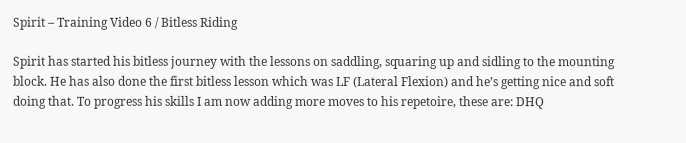Spirit – Training Video 6 / Bitless Riding

Spirit has started his bitless journey with the lessons on saddling, squaring up and sidling to the mounting block. He has also done the first bitless lesson which was LF (Lateral Flexion) and he’s getting nice and soft doing that. To progress his skills I am now adding more moves to his repetoire, these are: DHQ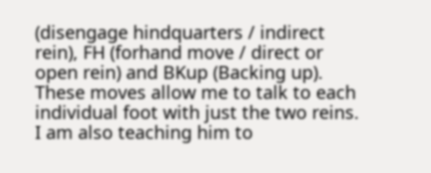(disengage hindquarters / indirect rein), FH (forhand move / direct or open rein) and BKup (Backing up). These moves allow me to talk to each individual foot with just the two reins. I am also teaching him to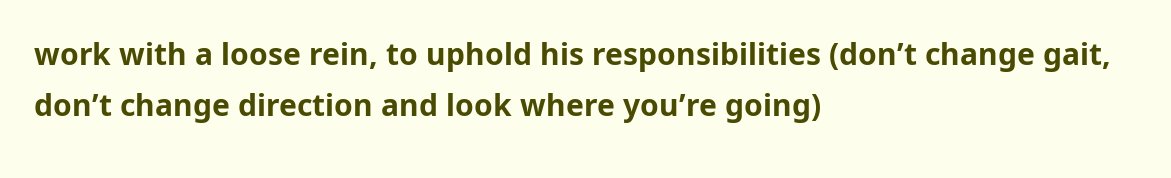work with a loose rein, to uphold his responsibilities (don’t change gait, don’t change direction and look where you’re going)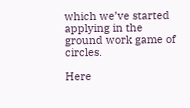which we’ve started applying in the ground work game of circles.

Here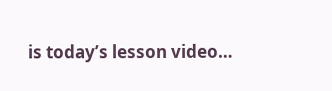is today’s lesson video…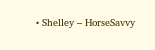• Shelley – HorseSavvy